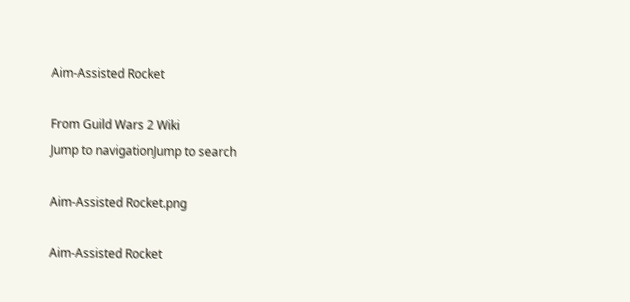Aim-Assisted Rocket

From Guild Wars 2 Wiki
Jump to navigationJump to search

Aim-Assisted Rocket.png

Aim-Assisted Rocket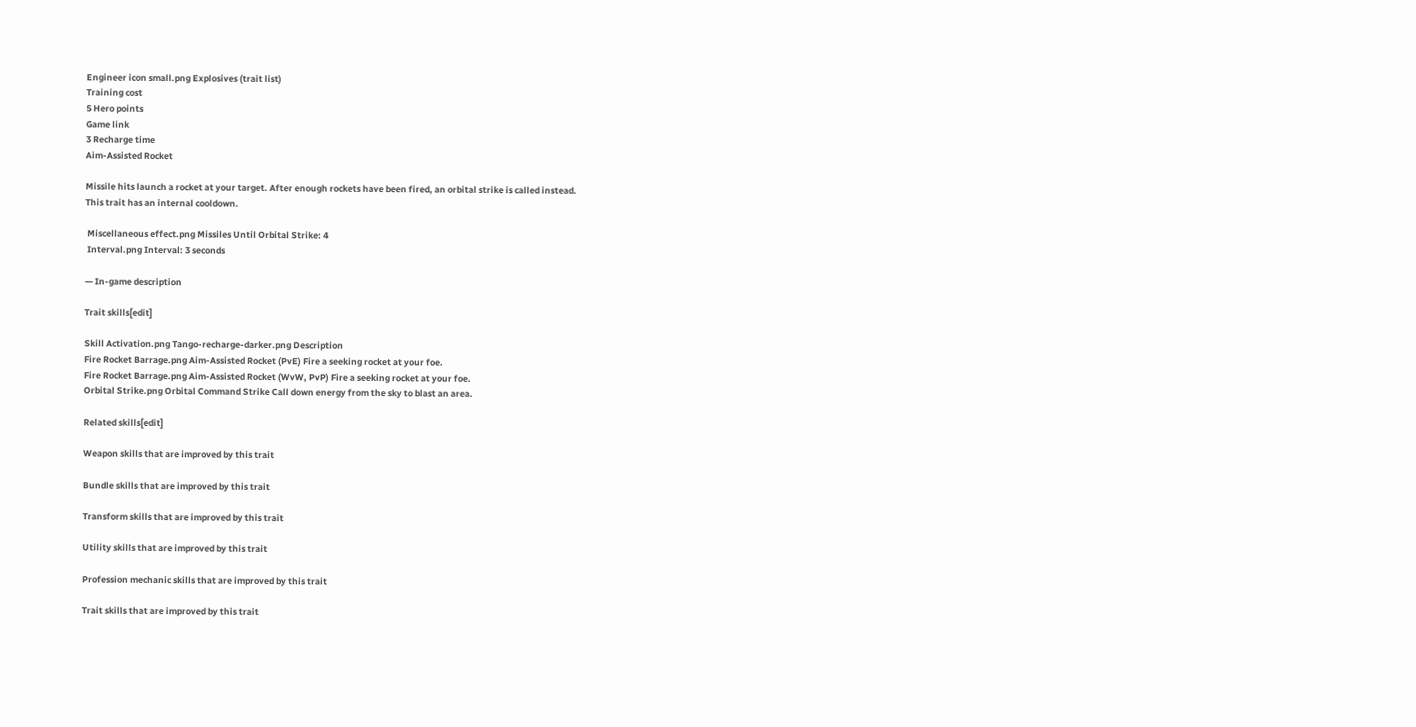Engineer icon small.png Explosives (trait list)
Training cost
5 Hero points
Game link
3 Recharge time
Aim-Assisted Rocket

Missile hits launch a rocket at your target. After enough rockets have been fired, an orbital strike is called instead.
This trait has an internal cooldown.

 Miscellaneous effect.png Missiles Until Orbital Strike: 4
 Interval.png Interval: 3 seconds

— In-game description

Trait skills[edit]

Skill Activation.png Tango-recharge-darker.png Description
Fire Rocket Barrage.png Aim-Assisted Rocket (PvE) Fire a seeking rocket at your foe.
Fire Rocket Barrage.png Aim-Assisted Rocket (WvW, PvP) Fire a seeking rocket at your foe.
Orbital Strike.png Orbital Command Strike Call down energy from the sky to blast an area.

Related skills[edit]

Weapon skills that are improved by this trait

Bundle skills that are improved by this trait

Transform skills that are improved by this trait

Utility skills that are improved by this trait

Profession mechanic skills that are improved by this trait

Trait skills that are improved by this trait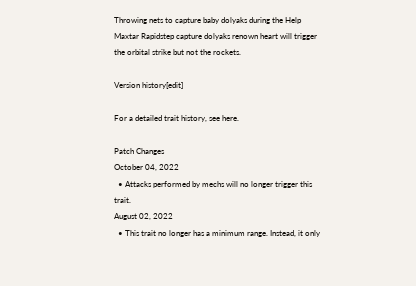Throwing nets to capture baby dolyaks during the Help Maxtar Rapidstep capture dolyaks renown heart will trigger the orbital strike but not the rockets.

Version history[edit]

For a detailed trait history, see here.

Patch Changes
October 04, 2022
  • Attacks performed by mechs will no longer trigger this trait.
August 02, 2022
  • This trait no longer has a minimum range. Instead, it only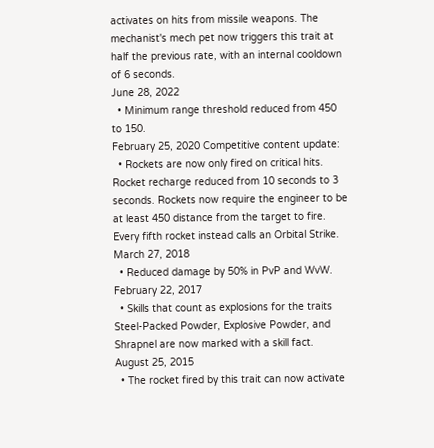activates on hits from missile weapons. The mechanist's mech pet now triggers this trait at half the previous rate, with an internal cooldown of 6 seconds.
June 28, 2022
  • Minimum range threshold reduced from 450 to 150.
February 25, 2020 Competitive content update:
  • Rockets are now only fired on critical hits. Rocket recharge reduced from 10 seconds to 3 seconds. Rockets now require the engineer to be at least 450 distance from the target to fire. Every fifth rocket instead calls an Orbital Strike.
March 27, 2018
  • Reduced damage by 50% in PvP and WvW.
February 22, 2017
  • Skills that count as explosions for the traits Steel-Packed Powder, Explosive Powder, and Shrapnel are now marked with a skill fact.
August 25, 2015
  • The rocket fired by this trait can now activate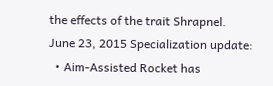the effects of the trait Shrapnel.
June 23, 2015 Specialization update:
  • Aim-Assisted Rocket has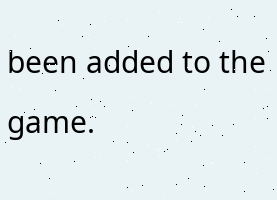been added to the game.